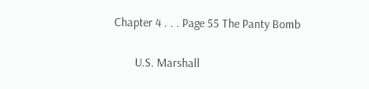Chapter 4 . . . Page 55 The Panty Bomb

       U.S. Marshall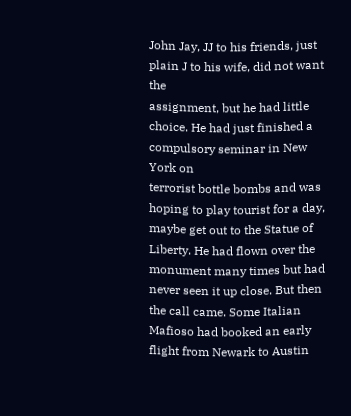John Jay, JJ to his friends, just plain J to his wife, did not want the
assignment, but he had little choice. He had just finished a compulsory seminar in New York on
terrorist bottle bombs and was hoping to play tourist for a day, maybe get out to the Statue of
Liberty. He had flown over the monument many times but had never seen it up close. But then
the call came. Some Italian Mafioso had booked an early flight from Newark to Austin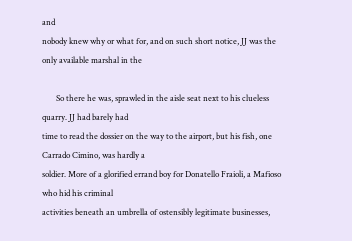and
nobody knew why or what for, and on such short notice, JJ was the only available marshal in the

       So there he was, sprawled in the aisle seat next to his clueless quarry. JJ had barely had
time to read the dossier on the way to the airport, but his fish, one Carrado Cimino, was hardly a
soldier. More of a glorified errand boy for Donatello Fraioli, a Mafioso who hid his criminal
activities beneath an umbrella of ostensibly legitimate businesses,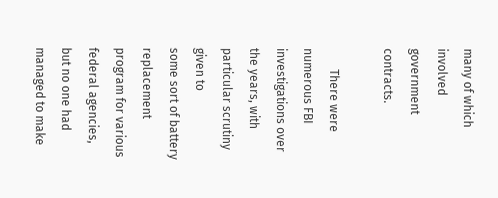many of which involved
government contracts.

       There were numerous FBI investigations over the years, with particular scrutiny given to
some sort of battery replacement program for various federal agencies, but no one had
managed to make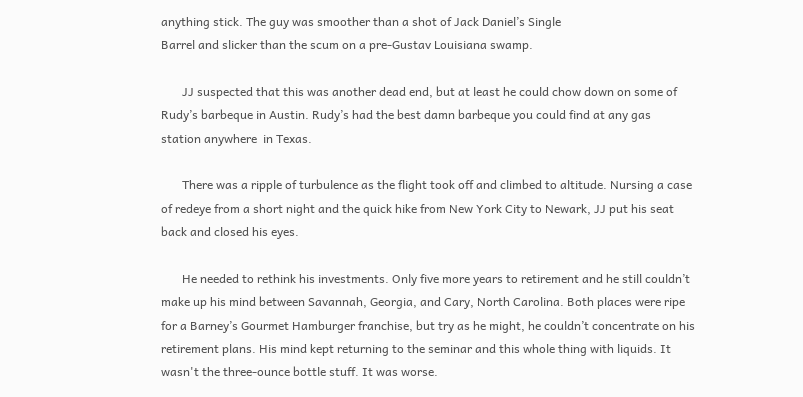anything stick. The guy was smoother than a shot of Jack Daniel’s Single
Barrel and slicker than the scum on a pre-Gustav Louisiana swamp.

       JJ suspected that this was another dead end, but at least he could chow down on some of
Rudy’s barbeque in Austin. Rudy’s had the best damn barbeque you could find at any gas
station anywhere  in Texas.

       There was a ripple of turbulence as the flight took off and climbed to altitude. Nursing a case
of redeye from a short night and the quick hike from New York City to Newark, JJ put his seat
back and closed his eyes.

       He needed to rethink his investments. Only five more years to retirement and he still couldn’t
make up his mind between Savannah, Georgia, and Cary, North Carolina. Both places were ripe
for a Barney’s Gourmet Hamburger franchise, but try as he might, he couldn’t concentrate on his
retirement plans. His mind kept returning to the seminar and this whole thing with liquids. It
wasn't the three-ounce bottle stuff. It was worse.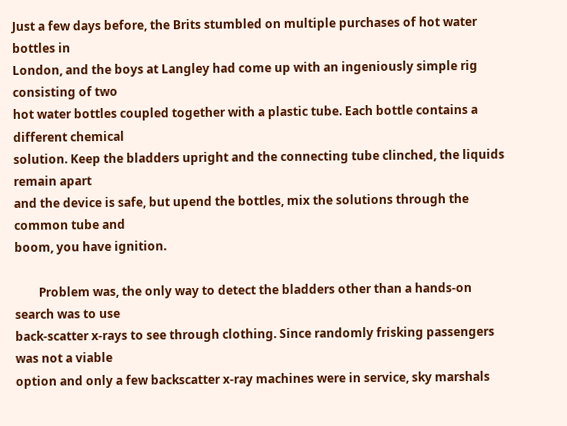Just a few days before, the Brits stumbled on multiple purchases of hot water bottles in
London, and the boys at Langley had come up with an ingeniously simple rig consisting of two
hot water bottles coupled together with a plastic tube. Each bottle contains a different chemical
solution. Keep the bladders upright and the connecting tube clinched, the liquids remain apart
and the device is safe, but upend the bottles, mix the solutions through the common tube and
boom, you have ignition.

        Problem was, the only way to detect the bladders other than a hands-on search was to use
back-scatter x-rays to see through clothing. Since randomly frisking passengers was not a viable
option and only a few backscatter x-ray machines were in service, sky marshals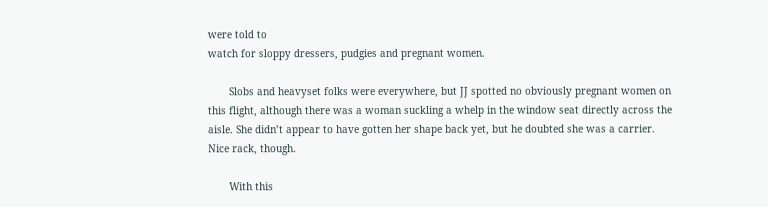were told to
watch for sloppy dressers, pudgies and pregnant women.

       Slobs and heavyset folks were everywhere, but JJ spotted no obviously pregnant women on
this flight, although there was a woman suckling a whelp in the window seat directly across the
aisle. She didn’t appear to have gotten her shape back yet, but he doubted she was a carrier.
Nice rack, though.

       With this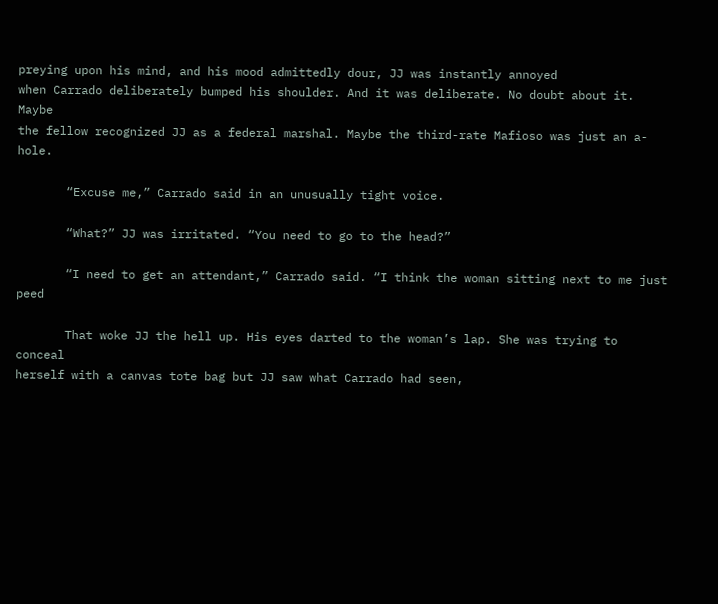preying upon his mind, and his mood admittedly dour, JJ was instantly annoyed
when Carrado deliberately bumped his shoulder. And it was deliberate. No doubt about it. Maybe
the fellow recognized JJ as a federal marshal. Maybe the third-rate Mafioso was just an a-hole.

       “Excuse me,” Carrado said in an unusually tight voice.

       “What?” JJ was irritated. “You need to go to the head?”

       “I need to get an attendant,” Carrado said. “I think the woman sitting next to me just peed

       That woke JJ the hell up. His eyes darted to the woman’s lap. She was trying to conceal
herself with a canvas tote bag but JJ saw what Carrado had seen,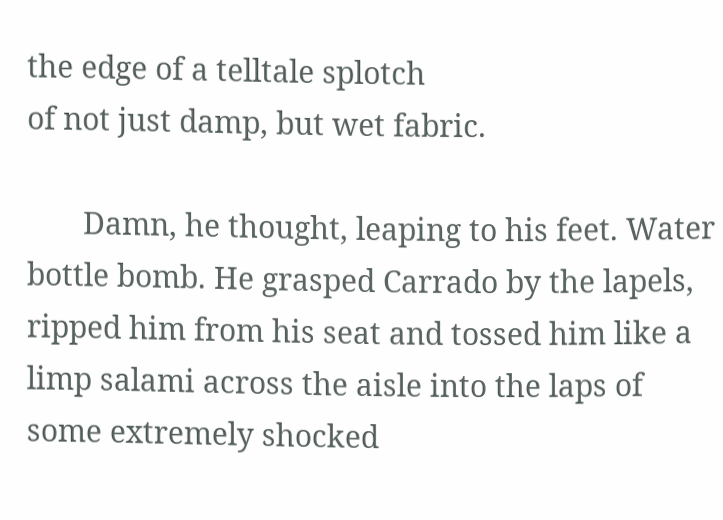the edge of a telltale splotch
of not just damp, but wet fabric.

       Damn, he thought, leaping to his feet. Water bottle bomb. He grasped Carrado by the lapels,
ripped him from his seat and tossed him like a limp salami across the aisle into the laps of
some extremely shocked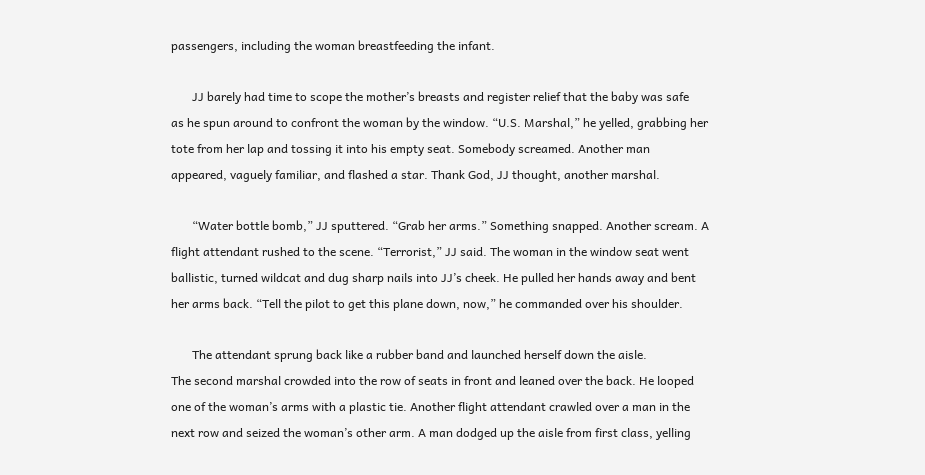passengers, including the woman breastfeeding the infant.

       JJ barely had time to scope the mother’s breasts and register relief that the baby was safe
as he spun around to confront the woman by the window. “U.S. Marshal,” he yelled, grabbing her
tote from her lap and tossing it into his empty seat. Somebody screamed. Another man
appeared, vaguely familiar, and flashed a star. Thank God, JJ thought, another marshal.

       “Water bottle bomb,” JJ sputtered. “Grab her arms.” Something snapped. Another scream. A
flight attendant rushed to the scene. “Terrorist,” JJ said. The woman in the window seat went
ballistic, turned wildcat and dug sharp nails into JJ’s cheek. He pulled her hands away and bent
her arms back. “Tell the pilot to get this plane down, now,” he commanded over his shoulder.

       The attendant sprung back like a rubber band and launched herself down the aisle.
The second marshal crowded into the row of seats in front and leaned over the back. He looped
one of the woman’s arms with a plastic tie. Another flight attendant crawled over a man in the
next row and seized the woman’s other arm. A man dodged up the aisle from first class, yelling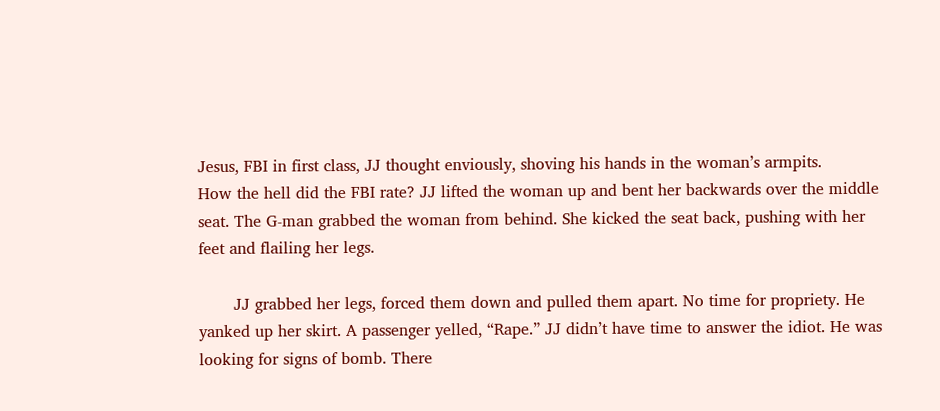Jesus, FBI in first class, JJ thought enviously, shoving his hands in the woman’s armpits.
How the hell did the FBI rate? JJ lifted the woman up and bent her backwards over the middle
seat. The G-man grabbed the woman from behind. She kicked the seat back, pushing with her
feet and flailing her legs.

       JJ grabbed her legs, forced them down and pulled them apart. No time for propriety. He
yanked up her skirt. A passenger yelled, “Rape.” JJ didn’t have time to answer the idiot. He was
looking for signs of bomb. There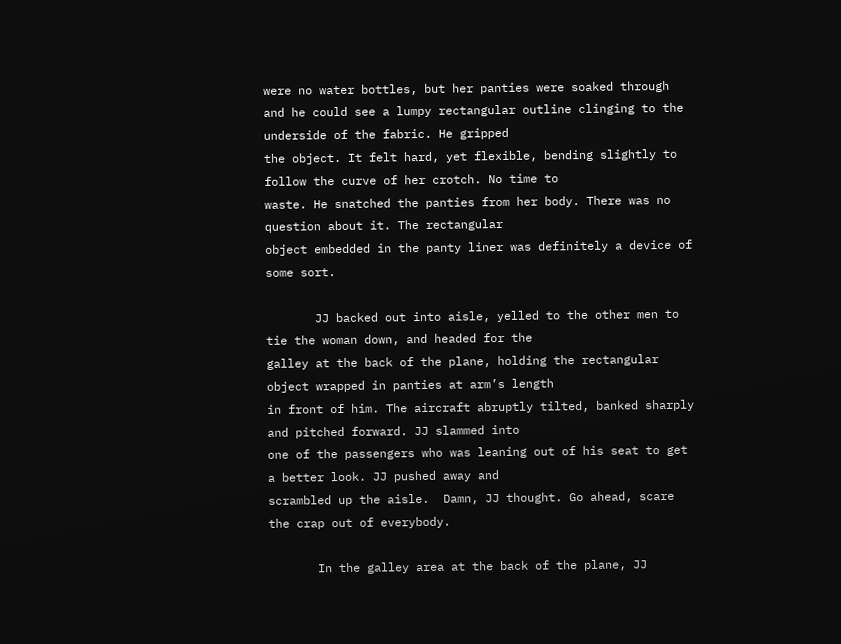were no water bottles, but her panties were soaked through
and he could see a lumpy rectangular outline clinging to the underside of the fabric. He gripped
the object. It felt hard, yet flexible, bending slightly to follow the curve of her crotch. No time to
waste. He snatched the panties from her body. There was no question about it. The rectangular
object embedded in the panty liner was definitely a device of some sort.

       JJ backed out into aisle, yelled to the other men to tie the woman down, and headed for the
galley at the back of the plane, holding the rectangular object wrapped in panties at arm’s length
in front of him. The aircraft abruptly tilted, banked sharply and pitched forward. JJ slammed into
one of the passengers who was leaning out of his seat to get a better look. JJ pushed away and
scrambled up the aisle.  Damn, JJ thought. Go ahead, scare the crap out of everybody.

       In the galley area at the back of the plane, JJ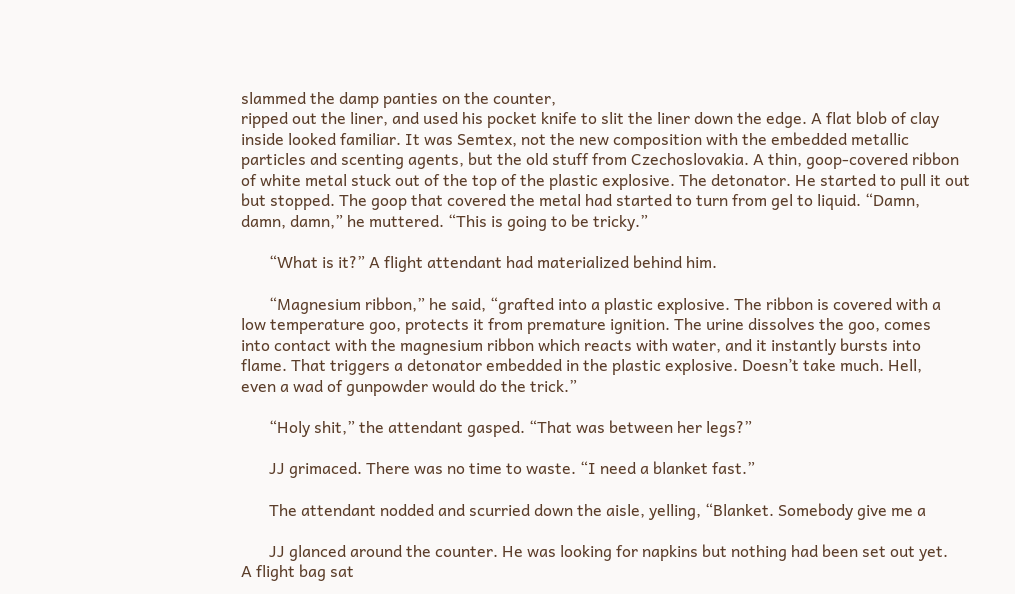slammed the damp panties on the counter,
ripped out the liner, and used his pocket knife to slit the liner down the edge. A flat blob of clay
inside looked familiar. It was Semtex, not the new composition with the embedded metallic
particles and scenting agents, but the old stuff from Czechoslovakia. A thin, goop-covered ribbon
of white metal stuck out of the top of the plastic explosive. The detonator. He started to pull it out
but stopped. The goop that covered the metal had started to turn from gel to liquid. “Damn,
damn, damn,” he muttered. “This is going to be tricky.”

       “What is it?” A flight attendant had materialized behind him.

       “Magnesium ribbon,” he said, “grafted into a plastic explosive. The ribbon is covered with a
low temperature goo, protects it from premature ignition. The urine dissolves the goo, comes
into contact with the magnesium ribbon which reacts with water, and it instantly bursts into
flame. That triggers a detonator embedded in the plastic explosive. Doesn’t take much. Hell,
even a wad of gunpowder would do the trick.”

       “Holy shit,” the attendant gasped. “That was between her legs?”

       JJ grimaced. There was no time to waste. “I need a blanket fast.”

       The attendant nodded and scurried down the aisle, yelling, “Blanket. Somebody give me a

       JJ glanced around the counter. He was looking for napkins but nothing had been set out yet.
A flight bag sat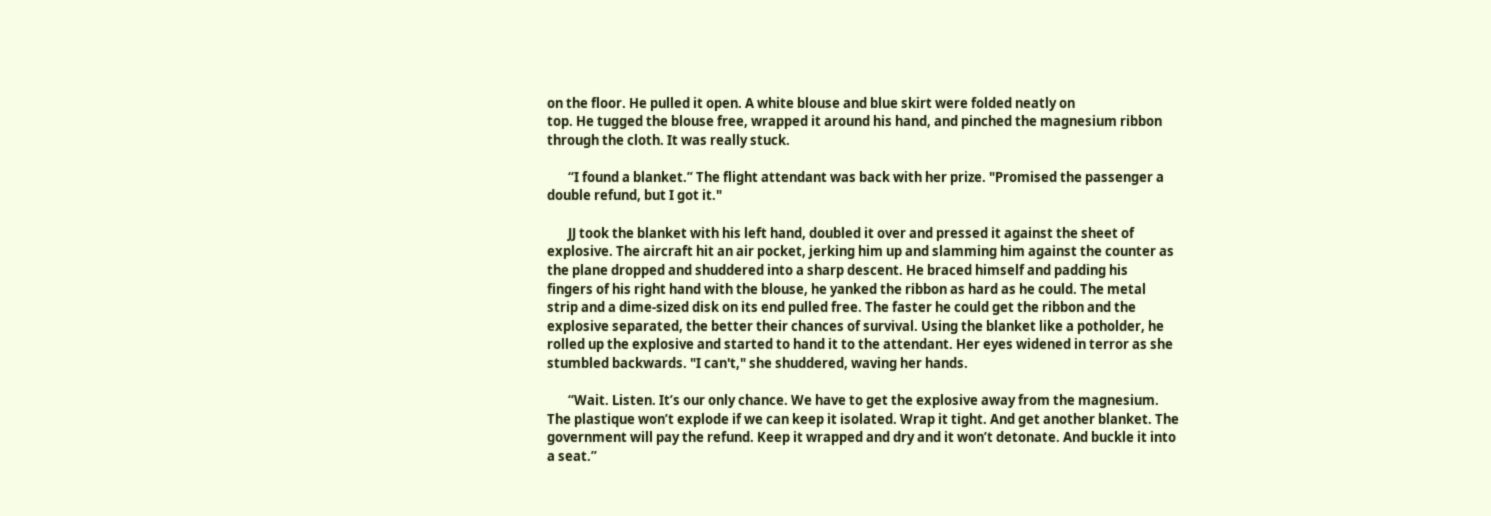on the floor. He pulled it open. A white blouse and blue skirt were folded neatly on
top. He tugged the blouse free, wrapped it around his hand, and pinched the magnesium ribbon
through the cloth. It was really stuck.

       “I found a blanket.” The flight attendant was back with her prize. "Promised the passenger a
double refund, but I got it."

       JJ took the blanket with his left hand, doubled it over and pressed it against the sheet of
explosive. The aircraft hit an air pocket, jerking him up and slamming him against the counter as
the plane dropped and shuddered into a sharp descent. He braced himself and padding his
fingers of his right hand with the blouse, he yanked the ribbon as hard as he could. The metal
strip and a dime-sized disk on its end pulled free. The faster he could get the ribbon and the
explosive separated, the better their chances of survival. Using the blanket like a potholder, he
rolled up the explosive and started to hand it to the attendant. Her eyes widened in terror as she
stumbled backwards. "I can't," she shuddered, waving her hands.

       “Wait. Listen. It’s our only chance. We have to get the explosive away from the magnesium.
The plastique won’t explode if we can keep it isolated. Wrap it tight. And get another blanket. The
government will pay the refund. Keep it wrapped and dry and it won’t detonate. And buckle it into
a seat.”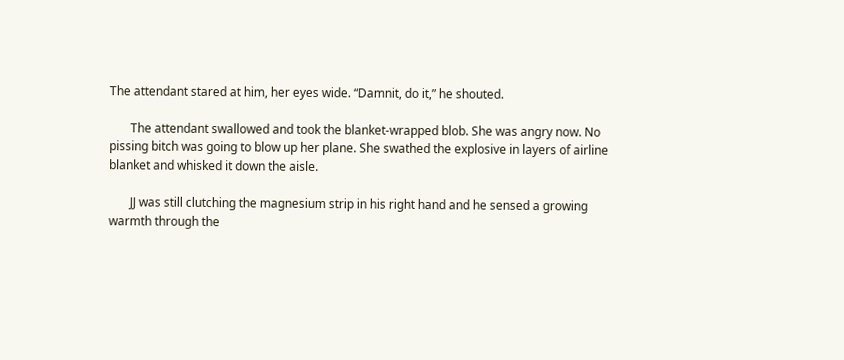The attendant stared at him, her eyes wide. “Damnit, do it,” he shouted.

       The attendant swallowed and took the blanket-wrapped blob. She was angry now. No
pissing bitch was going to blow up her plane. She swathed the explosive in layers of airline
blanket and whisked it down the aisle.

       JJ was still clutching the magnesium strip in his right hand and he sensed a growing
warmth through the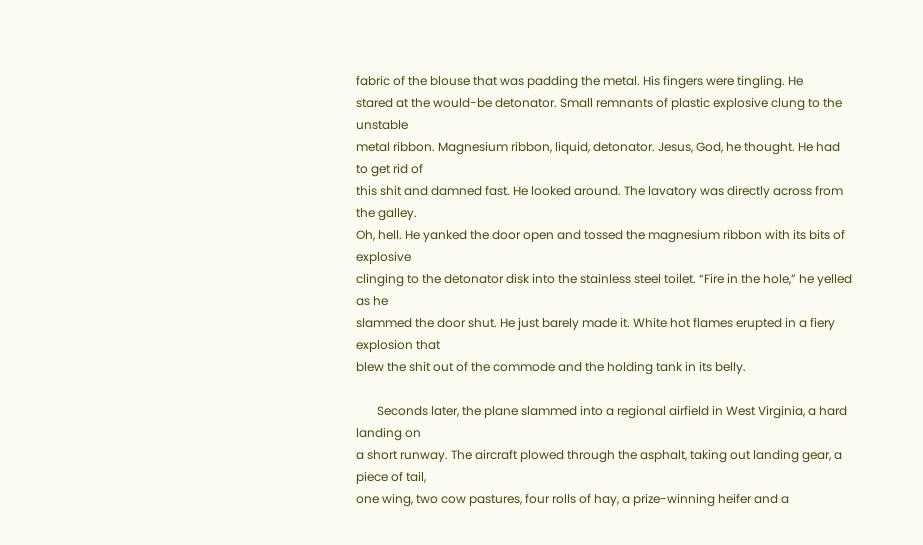fabric of the blouse that was padding the metal. His fingers were tingling. He
stared at the would-be detonator. Small remnants of plastic explosive clung to the unstable
metal ribbon. Magnesium ribbon, liquid, detonator. Jesus, God, he thought. He had to get rid of
this shit and damned fast. He looked around. The lavatory was directly across from the galley.
Oh, hell. He yanked the door open and tossed the magnesium ribbon with its bits of explosive
clinging to the detonator disk into the stainless steel toilet. “Fire in the hole,” he yelled as he
slammed the door shut. He just barely made it. White hot flames erupted in a fiery explosion that
blew the shit out of the commode and the holding tank in its belly.

       Seconds later, the plane slammed into a regional airfield in West Virginia, a hard landing on
a short runway. The aircraft plowed through the asphalt, taking out landing gear, a piece of tail,
one wing, two cow pastures, four rolls of hay, a prize-winning heifer and a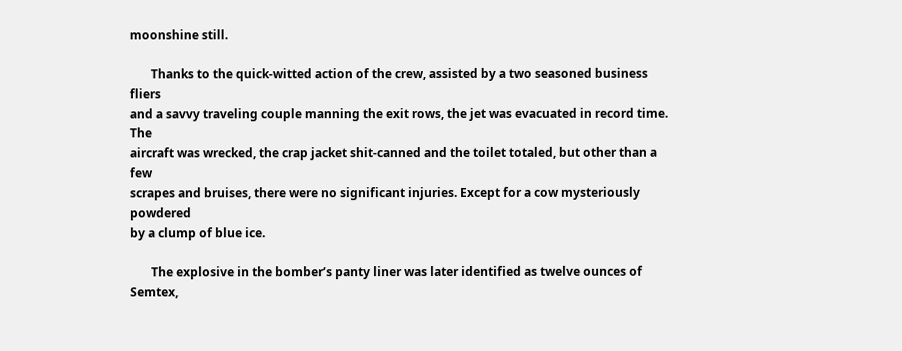moonshine still.

       Thanks to the quick-witted action of the crew, assisted by a two seasoned business fliers
and a savvy traveling couple manning the exit rows, the jet was evacuated in record time. The
aircraft was wrecked, the crap jacket shit-canned and the toilet totaled, but other than a few
scrapes and bruises, there were no significant injuries. Except for a cow mysteriously powdered
by a clump of blue ice.

       The explosive in the bomber’s panty liner was later identified as twelve ounces of Semtex,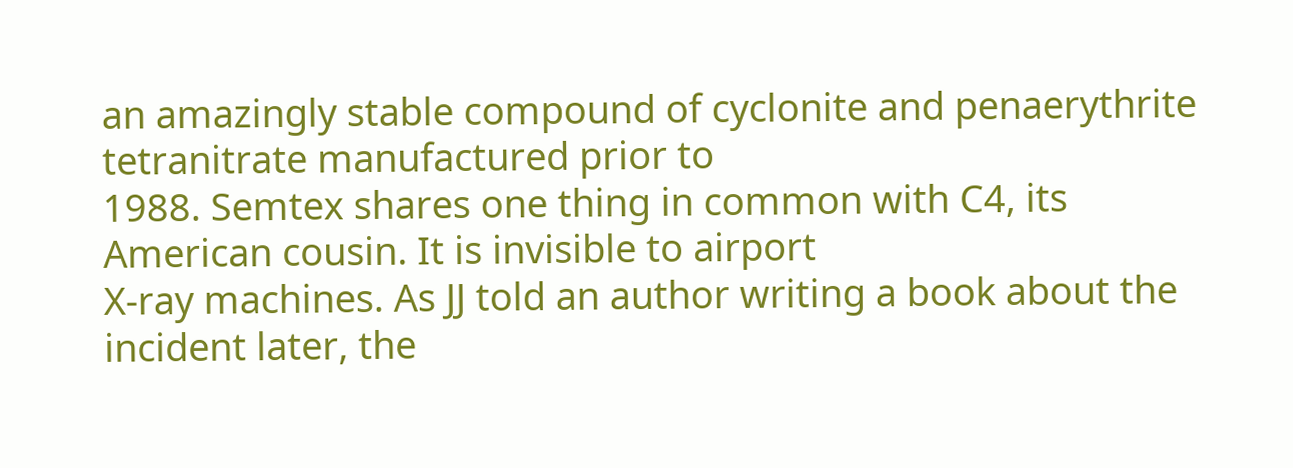an amazingly stable compound of cyclonite and penaerythrite tetranitrate manufactured prior to
1988. Semtex shares one thing in common with C4, its American cousin. It is invisible to airport
X-ray machines. As JJ told an author writing a book about the incident later, the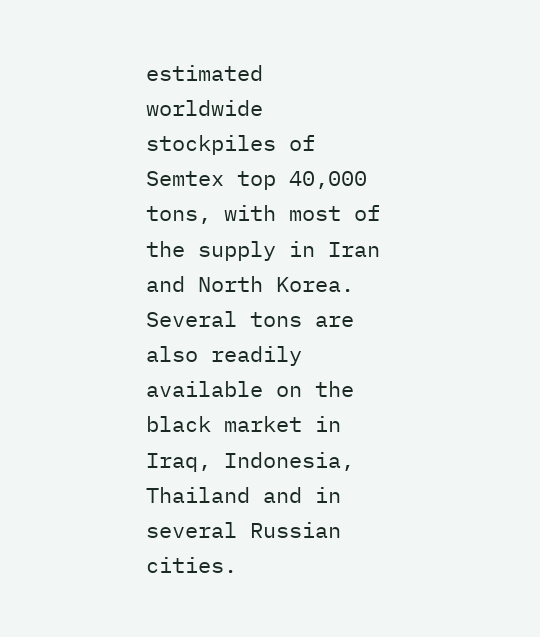estimated
worldwide stockpiles of Semtex top 40,000 tons, with most of the supply in Iran and North Korea.
Several tons are also readily available on the black market in Iraq, Indonesia, Thailand and in
several Russian cities.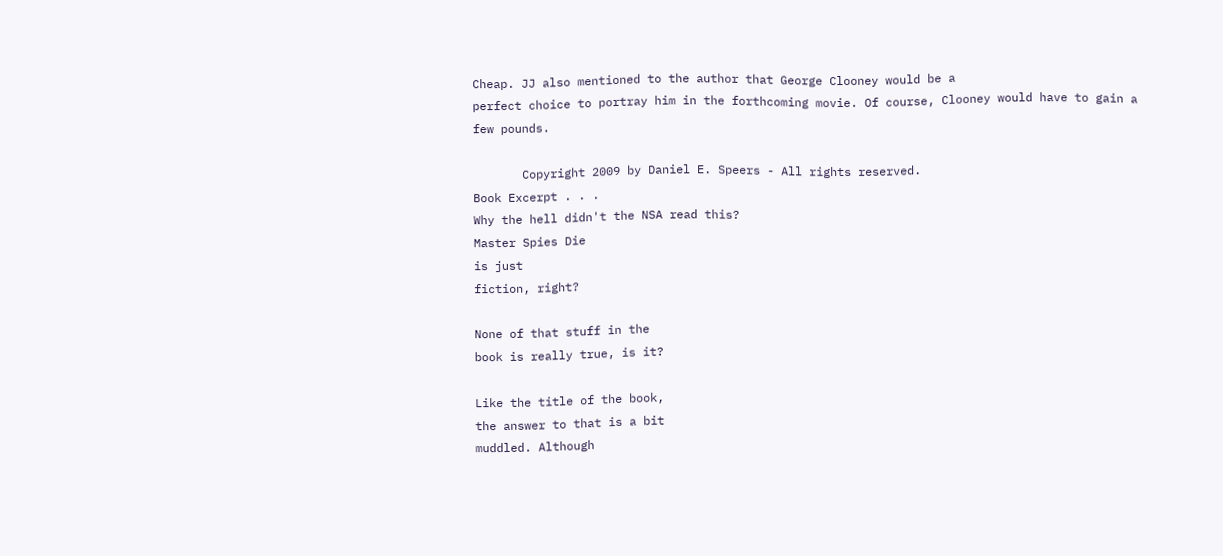Cheap. JJ also mentioned to the author that George Clooney would be a
perfect choice to portray him in the forthcoming movie. Of course, Clooney would have to gain a
few pounds.

       Copyright 2009 by Daniel E. Speers - All rights reserved.
Book Excerpt . . .
Why the hell didn't the NSA read this?
Master Spies Die
is just
fiction, right?

None of that stuff in the
book is really true, is it?

Like the title of the book,
the answer to that is a bit
muddled. Although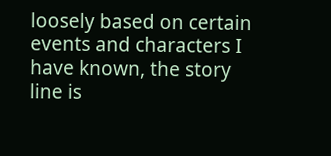loosely based on certain
events and characters I
have known, the story
line is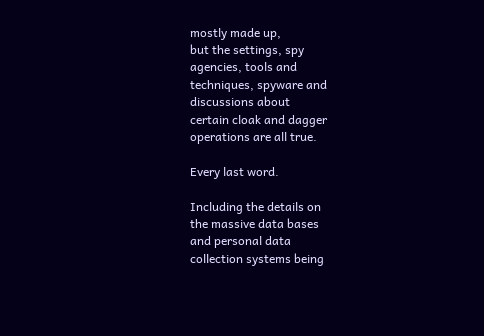mostly made up,
but the settings, spy
agencies, tools and
techniques, spyware and
discussions about
certain cloak and dagger
operations are all true.

Every last word.

Including the details on
the massive data bases
and personal data
collection systems being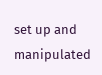set up and manipulated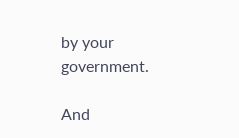by your government.

And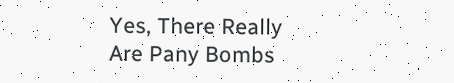Yes, There Really
Are Pany Bombs